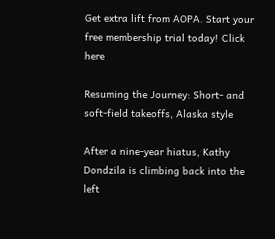Get extra lift from AOPA. Start your free membership trial today! Click here

Resuming the Journey: Short- and soft-field takeoffs, Alaska style

After a nine-year hiatus, Kathy Dondzila is climbing back into the left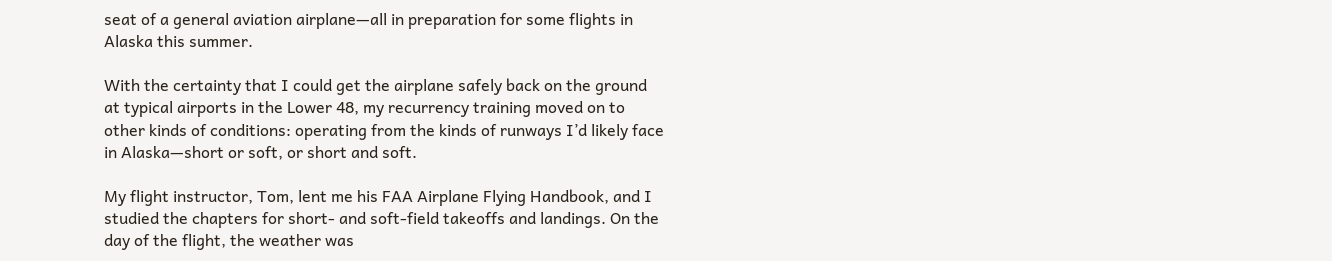seat of a general aviation airplane—all in preparation for some flights in Alaska this summer.

With the certainty that I could get the airplane safely back on the ground at typical airports in the Lower 48, my recurrency training moved on to other kinds of conditions: operating from the kinds of runways I’d likely face in Alaska—short or soft, or short and soft.

My flight instructor, Tom, lent me his FAA Airplane Flying Handbook, and I studied the chapters for short- and soft-field takeoffs and landings. On the day of the flight, the weather was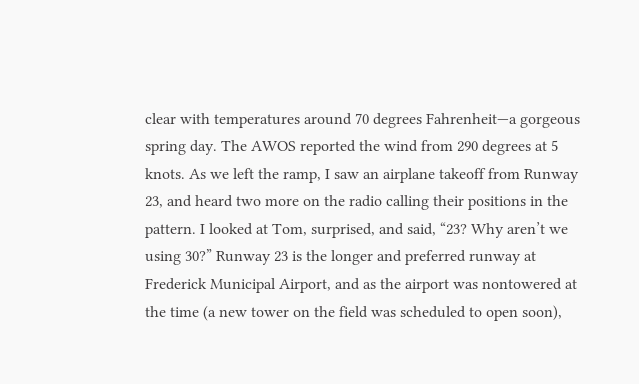clear with temperatures around 70 degrees Fahrenheit—a gorgeous spring day. The AWOS reported the wind from 290 degrees at 5 knots. As we left the ramp, I saw an airplane takeoff from Runway 23, and heard two more on the radio calling their positions in the pattern. I looked at Tom, surprised, and said, “23? Why aren’t we using 30?” Runway 23 is the longer and preferred runway at Frederick Municipal Airport, and as the airport was nontowered at the time (a new tower on the field was scheduled to open soon),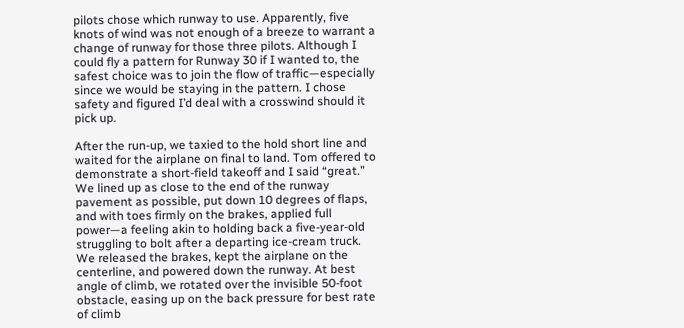pilots chose which runway to use. Apparently, five knots of wind was not enough of a breeze to warrant a change of runway for those three pilots. Although I could fly a pattern for Runway 30 if I wanted to, the safest choice was to join the flow of traffic—especially since we would be staying in the pattern. I chose safety and figured I’d deal with a crosswind should it pick up.

After the run-up, we taxied to the hold short line and waited for the airplane on final to land. Tom offered to demonstrate a short-field takeoff and I said “great.” We lined up as close to the end of the runway pavement as possible, put down 10 degrees of flaps, and with toes firmly on the brakes, applied full power—a feeling akin to holding back a five-year-old struggling to bolt after a departing ice-cream truck. We released the brakes, kept the airplane on the centerline, and powered down the runway. At best angle of climb, we rotated over the invisible 50-foot obstacle, easing up on the back pressure for best rate of climb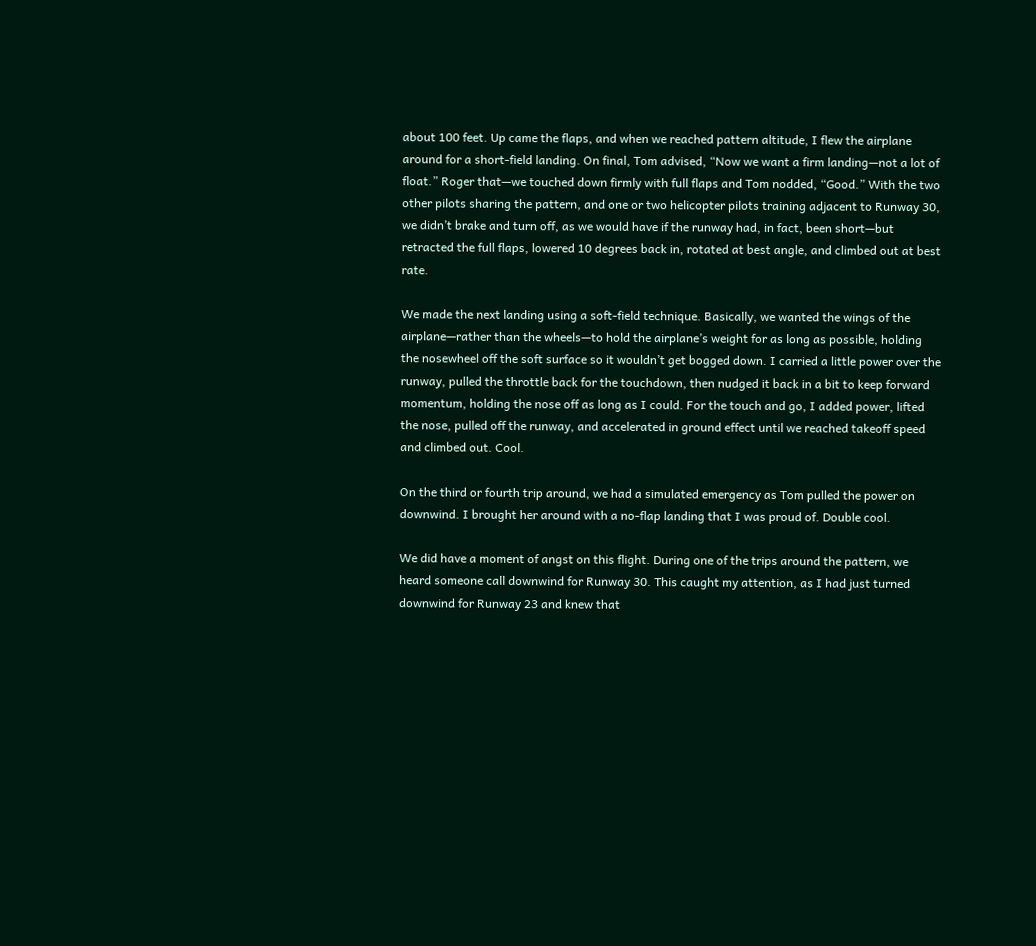about 100 feet. Up came the flaps, and when we reached pattern altitude, I flew the airplane around for a short-field landing. On final, Tom advised, “Now we want a firm landing—not a lot of float.” Roger that—we touched down firmly with full flaps and Tom nodded, “Good.” With the two other pilots sharing the pattern, and one or two helicopter pilots training adjacent to Runway 30, we didn’t brake and turn off, as we would have if the runway had, in fact, been short—but retracted the full flaps, lowered 10 degrees back in, rotated at best angle, and climbed out at best rate.

We made the next landing using a soft-field technique. Basically, we wanted the wings of the airplane—rather than the wheels—to hold the airplane’s weight for as long as possible, holding the nosewheel off the soft surface so it wouldn’t get bogged down. I carried a little power over the runway, pulled the throttle back for the touchdown, then nudged it back in a bit to keep forward momentum, holding the nose off as long as I could. For the touch and go, I added power, lifted the nose, pulled off the runway, and accelerated in ground effect until we reached takeoff speed and climbed out. Cool.

On the third or fourth trip around, we had a simulated emergency as Tom pulled the power on downwind. I brought her around with a no-flap landing that I was proud of. Double cool.

We did have a moment of angst on this flight. During one of the trips around the pattern, we heard someone call downwind for Runway 30. This caught my attention, as I had just turned downwind for Runway 23 and knew that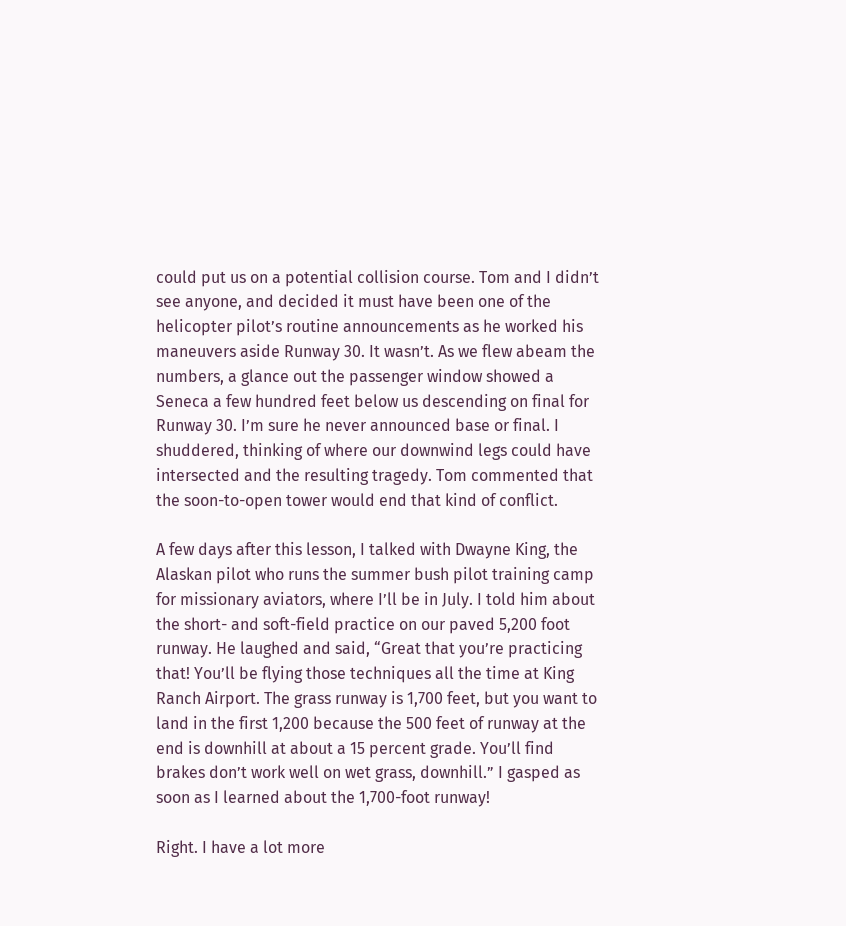could put us on a potential collision course. Tom and I didn’t see anyone, and decided it must have been one of the helicopter pilot’s routine announcements as he worked his maneuvers aside Runway 30. It wasn’t. As we flew abeam the numbers, a glance out the passenger window showed a Seneca a few hundred feet below us descending on final for Runway 30. I’m sure he never announced base or final. I shuddered, thinking of where our downwind legs could have intersected and the resulting tragedy. Tom commented that the soon-to-open tower would end that kind of conflict.

A few days after this lesson, I talked with Dwayne King, the Alaskan pilot who runs the summer bush pilot training camp for missionary aviators, where I’ll be in July. I told him about the short- and soft-field practice on our paved 5,200 foot runway. He laughed and said, “Great that you’re practicing that! You’ll be flying those techniques all the time at King Ranch Airport. The grass runway is 1,700 feet, but you want to land in the first 1,200 because the 500 feet of runway at the end is downhill at about a 15 percent grade. You’ll find brakes don’t work well on wet grass, downhill.” I gasped as soon as I learned about the 1,700-foot runway!

Right. I have a lot more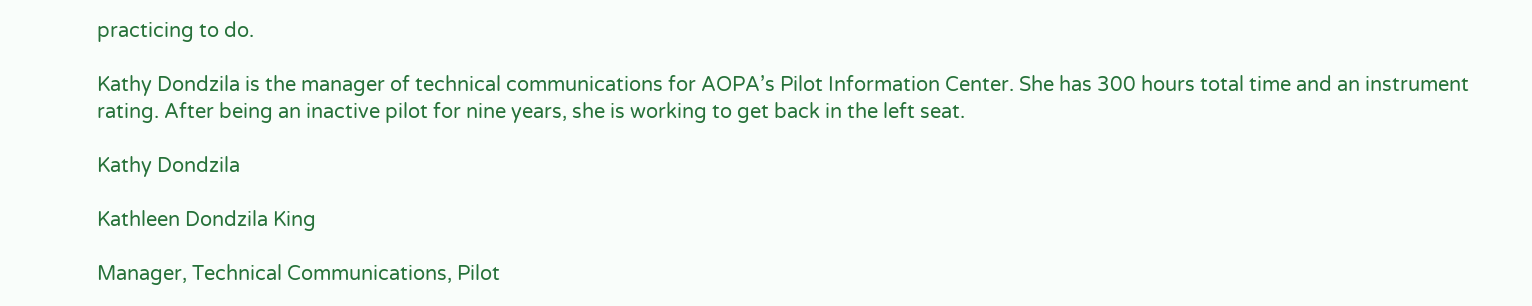practicing to do.

Kathy Dondzila is the manager of technical communications for AOPA’s Pilot Information Center. She has 300 hours total time and an instrument rating. After being an inactive pilot for nine years, she is working to get back in the left seat.

Kathy Dondzila

Kathleen Dondzila King

Manager, Technical Communications, Pilot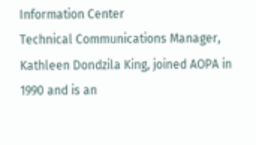Information Center
Technical Communications Manager, Kathleen Dondzila King, joined AOPA in 1990 and is an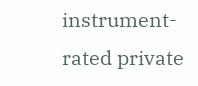instrument-rated private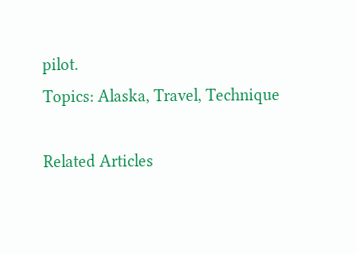pilot.
Topics: Alaska, Travel, Technique

Related Articles